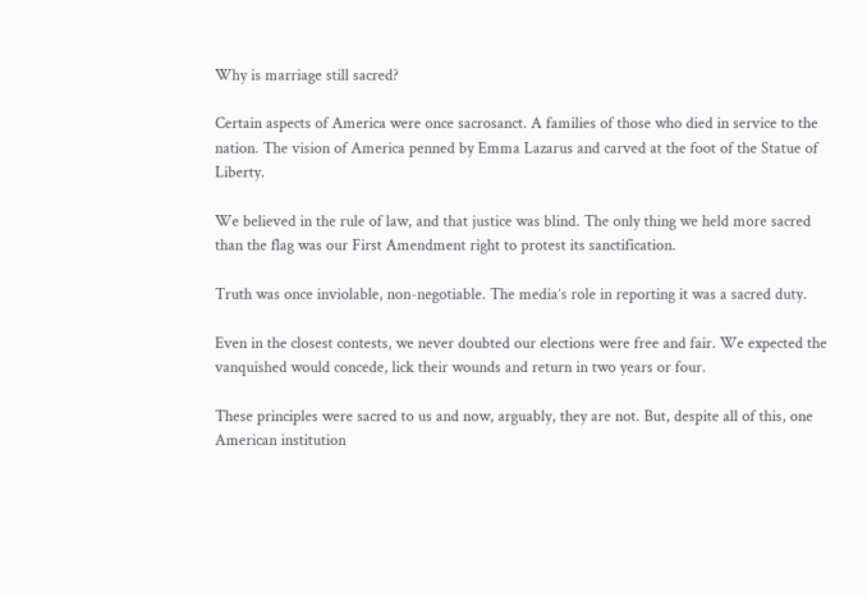Why is marriage still sacred?

Certain aspects of America were once sacrosanct. A families of those who died in service to the nation. The vision of America penned by Emma Lazarus and carved at the foot of the Statue of Liberty.

We believed in the rule of law, and that justice was blind. The only thing we held more sacred than the flag was our First Amendment right to protest its sanctification.

Truth was once inviolable, non-negotiable. The media’s role in reporting it was a sacred duty.

Even in the closest contests, we never doubted our elections were free and fair. We expected the vanquished would concede, lick their wounds and return in two years or four.

These principles were sacred to us and now, arguably, they are not. But, despite all of this, one American institution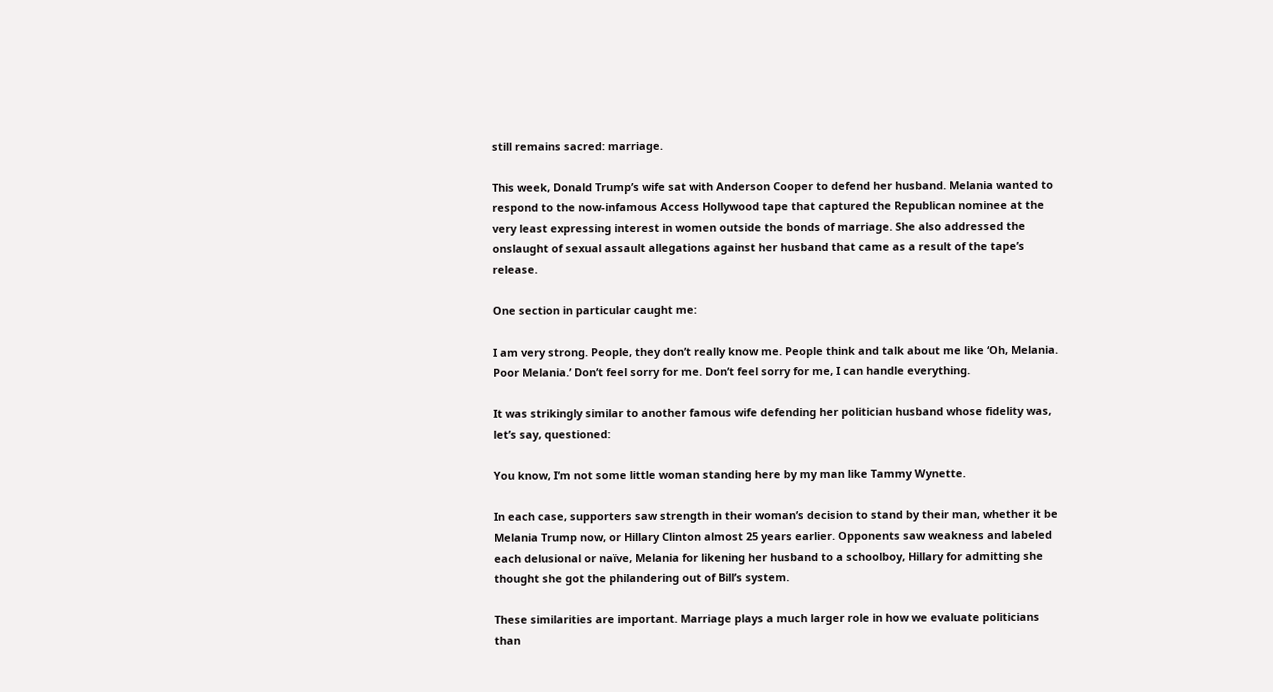still remains sacred: marriage.

This week, Donald Trump’s wife sat with Anderson Cooper to defend her husband. Melania wanted to respond to the now-infamous Access Hollywood tape that captured the Republican nominee at the very least expressing interest in women outside the bonds of marriage. She also addressed the onslaught of sexual assault allegations against her husband that came as a result of the tape’s release.

One section in particular caught me:

I am very strong. People, they don’t really know me. People think and talk about me like ‘Oh, Melania. Poor Melania.’ Don’t feel sorry for me. Don’t feel sorry for me, I can handle everything.

It was strikingly similar to another famous wife defending her politician husband whose fidelity was, let’s say, questioned:

You know, I’m not some little woman standing here by my man like Tammy Wynette.

In each case, supporters saw strength in their woman’s decision to stand by their man, whether it be Melania Trump now, or Hillary Clinton almost 25 years earlier. Opponents saw weakness and labeled each delusional or naïve, Melania for likening her husband to a schoolboy, Hillary for admitting she thought she got the philandering out of Bill’s system.

These similarities are important. Marriage plays a much larger role in how we evaluate politicians than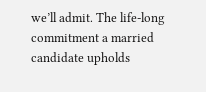we’ll admit. The life-long commitment a married candidate upholds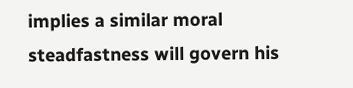implies a similar moral steadfastness will govern his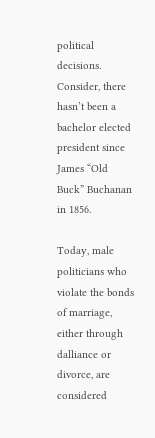political decisions. Consider, there hasn’t been a bachelor elected president since James “Old Buck” Buchanan in 1856.

Today, male politicians who violate the bonds of marriage, either through dalliance or divorce, are considered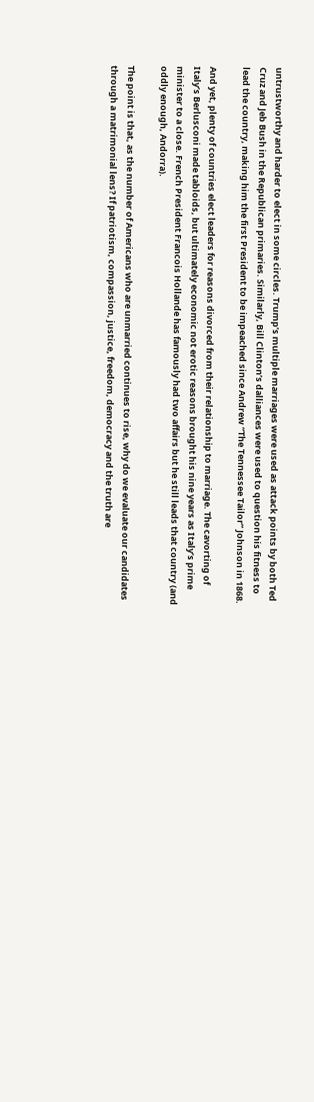untrustworthy and harder to elect in some circles. Trump’s multiple marriages were used as attack points by both Ted Cruz and Jeb Bush in the Republican primaries. Similarly, Bill Clinton’s dalliances were used to question his fitness to lead the country, making him the first President to be impeached since Andrew “The Tennessee Tailor” Johnson in 1868.

And yet, plenty of countries elect leaders for reasons divorced from their relationship to marriage. The cavorting of Italy’s Berlusconi made tabloids, but ultimately economic not erotic reasons brought his nine years as Italy’s prime minister to a close. French President Francois Hollande has famously had two affairs but he still leads that country (and oddly enough, Andorra).

The point is that, as the number of Americans who are unmarried continues to rise, why do we evaluate our candidates through a matrimonial lens? If patriotism, compassion, justice, freedom, democracy and the truth are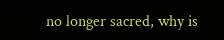no longer sacred, why is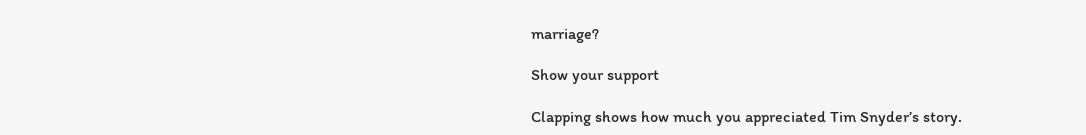marriage?

Show your support

Clapping shows how much you appreciated Tim Snyder’s story.